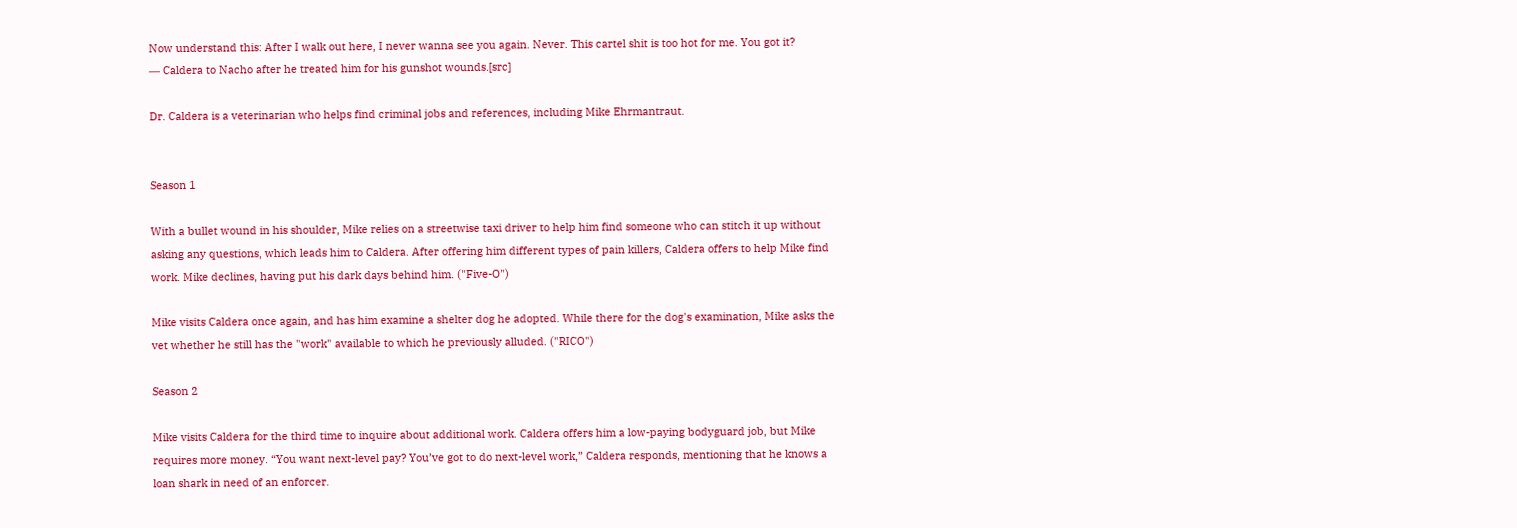Now understand this: After I walk out here, I never wanna see you again. Never. This cartel shit is too hot for me. You got it?
― Caldera to Nacho after he treated him for his gunshot wounds.[src]

Dr. Caldera is a veterinarian who helps find criminal jobs and references, including Mike Ehrmantraut.


Season 1

With a bullet wound in his shoulder, Mike relies on a streetwise taxi driver to help him find someone who can stitch it up without asking any questions, which leads him to Caldera. After offering him different types of pain killers, Caldera offers to help Mike find work. Mike declines, having put his dark days behind him. ("Five-O")

Mike visits Caldera once again, and has him examine a shelter dog he adopted. While there for the dog's examination, Mike asks the vet whether he still has the "work" available to which he previously alluded. ("RICO")

Season 2

Mike visits Caldera for the third time to inquire about additional work. Caldera offers him a low-paying bodyguard job, but Mike requires more money. “You want next-level pay? You’ve got to do next-level work,” Caldera responds, mentioning that he knows a loan shark in need of an enforcer.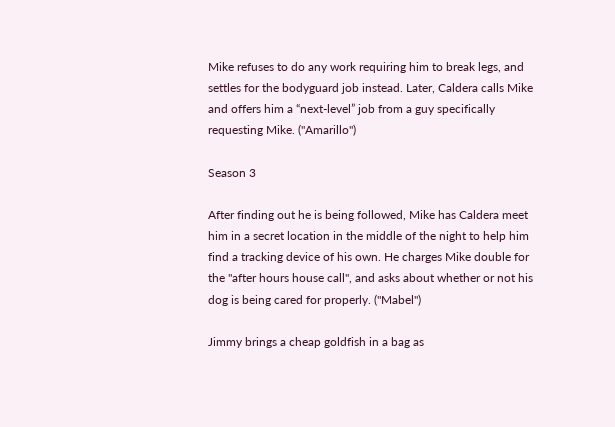Mike refuses to do any work requiring him to break legs, and settles for the bodyguard job instead. Later, Caldera calls Mike and offers him a “next-level” job from a guy specifically requesting Mike. ("Amarillo")

Season 3

After finding out he is being followed, Mike has Caldera meet him in a secret location in the middle of the night to help him find a tracking device of his own. He charges Mike double for the "after hours house call", and asks about whether or not his dog is being cared for properly. ("Mabel")

Jimmy brings a cheap goldfish in a bag as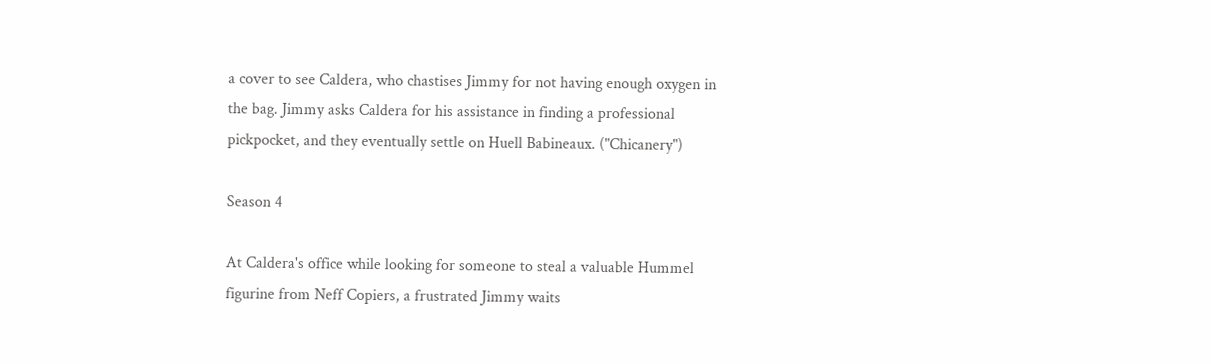a cover to see Caldera, who chastises Jimmy for not having enough oxygen in the bag. Jimmy asks Caldera for his assistance in finding a professional pickpocket, and they eventually settle on Huell Babineaux. ("Chicanery")

Season 4

At Caldera's office while looking for someone to steal a valuable Hummel figurine from Neff Copiers, a frustrated Jimmy waits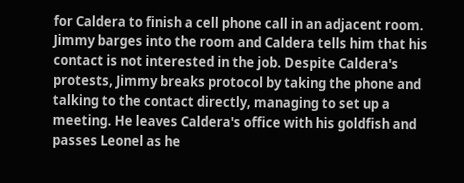for Caldera to finish a cell phone call in an adjacent room. Jimmy barges into the room and Caldera tells him that his contact is not interested in the job. Despite Caldera's protests, Jimmy breaks protocol by taking the phone and talking to the contact directly, managing to set up a meeting. He leaves Caldera's office with his goldfish and passes Leonel as he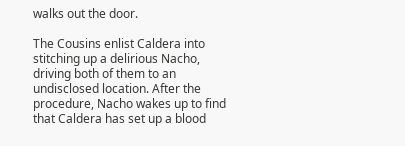walks out the door.

The Cousins enlist Caldera into stitching up a delirious Nacho, driving both of them to an undisclosed location. After the procedure, Nacho wakes up to find that Caldera has set up a blood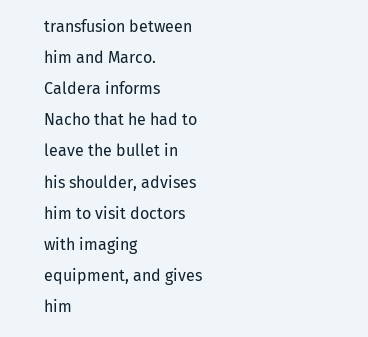transfusion between him and Marco. Caldera informs Nacho that he had to leave the bullet in his shoulder, advises him to visit doctors with imaging equipment, and gives him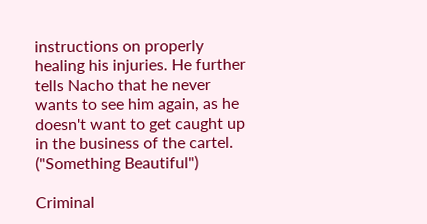instructions on properly healing his injuries. He further tells Nacho that he never wants to see him again, as he doesn't want to get caught up in the business of the cartel. ("Something Beautiful")

Criminal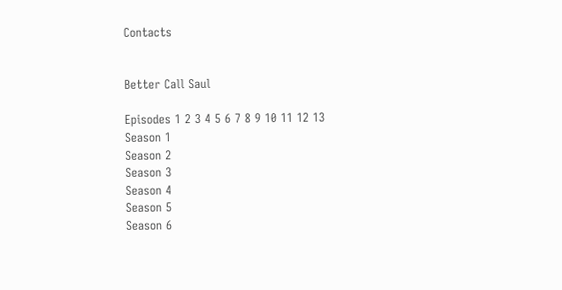Contacts


Better Call Saul

Episodes 1 2 3 4 5 6 7 8 9 10 11 12 13
Season 1
Season 2
Season 3
Season 4
Season 5
Season 6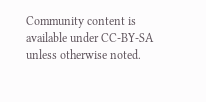Community content is available under CC-BY-SA unless otherwise noted.